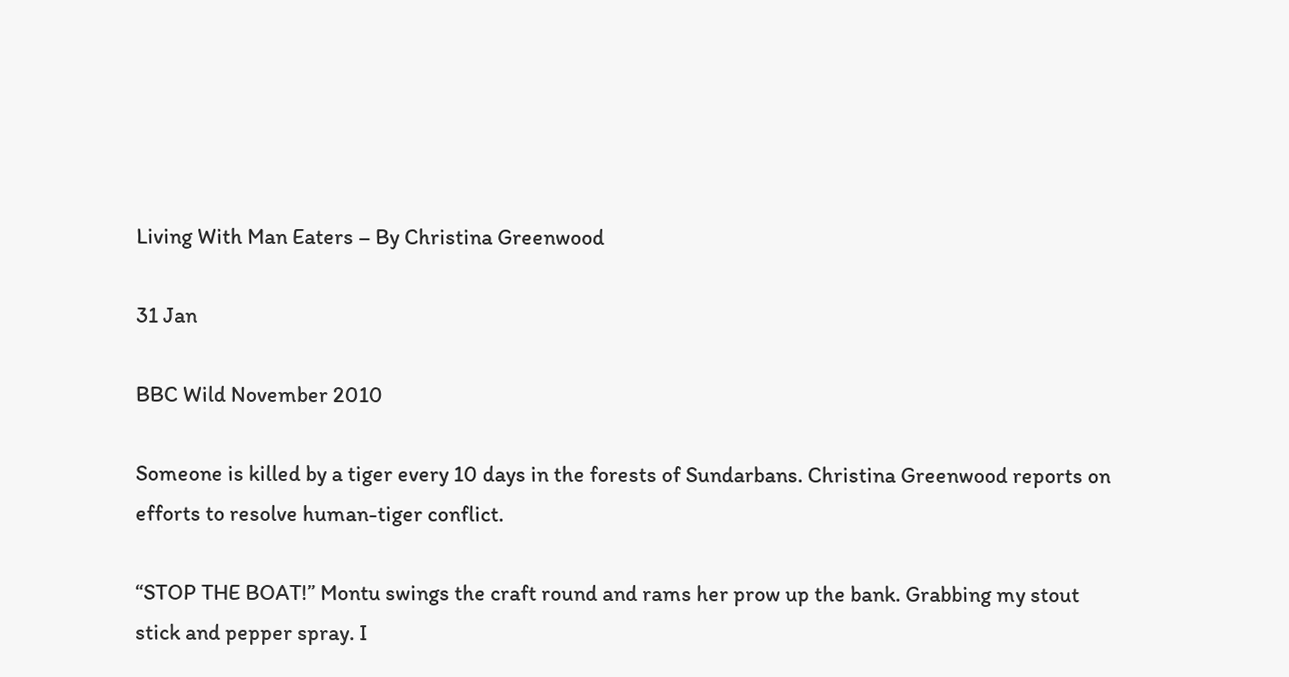Living With Man Eaters – By Christina Greenwood

31 Jan

BBC Wild November 2010

Someone is killed by a tiger every 10 days in the forests of Sundarbans. Christina Greenwood reports on efforts to resolve human-tiger conflict.

“STOP THE BOAT!” Montu swings the craft round and rams her prow up the bank. Grabbing my stout stick and pepper spray. I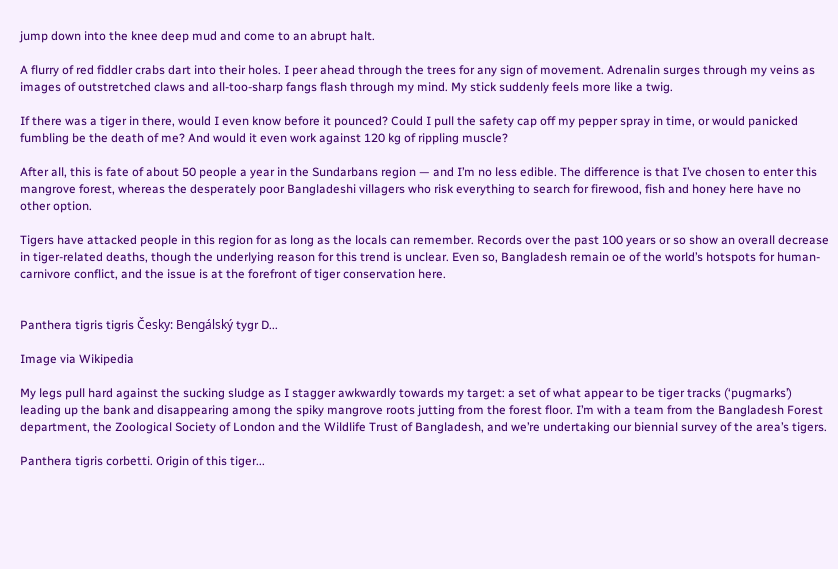jump down into the knee deep mud and come to an abrupt halt.

A flurry of red fiddler crabs dart into their holes. I peer ahead through the trees for any sign of movement. Adrenalin surges through my veins as images of outstretched claws and all-too-sharp fangs flash through my mind. My stick suddenly feels more like a twig.

If there was a tiger in there, would I even know before it pounced? Could I pull the safety cap off my pepper spray in time, or would panicked fumbling be the death of me? And would it even work against 120 kg of rippling muscle?

After all, this is fate of about 50 people a year in the Sundarbans region — and I’m no less edible. The difference is that I’ve chosen to enter this mangrove forest, whereas the desperately poor Bangladeshi villagers who risk everything to search for firewood, fish and honey here have no other option.

Tigers have attacked people in this region for as long as the locals can remember. Records over the past 100 years or so show an overall decrease in tiger-related deaths, though the underlying reason for this trend is unclear. Even so, Bangladesh remain oe of the world’s hotspots for human-carnivore conflict, and the issue is at the forefront of tiger conservation here.


Panthera tigris tigris Česky: Bengálský tygr D...

Image via Wikipedia

My legs pull hard against the sucking sludge as I stagger awkwardly towards my target: a set of what appear to be tiger tracks (‘pugmarks’) leading up the bank and disappearing among the spiky mangrove roots jutting from the forest floor. I’m with a team from the Bangladesh Forest department, the Zoological Society of London and the Wildlife Trust of Bangladesh, and we’re undertaking our biennial survey of the area’s tigers.

Panthera tigris corbetti. Origin of this tiger...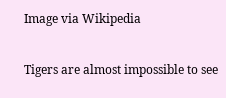Image via Wikipedia

Tigers are almost impossible to see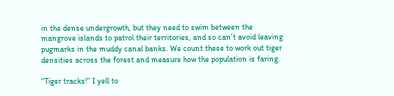in the dense undergrowth, but they need to swim between the mangrove islands to patrol their territories, and so can’t avoid leaving pugmarks in the muddy canal banks. We count these to work out tiger densities across the forest and measure how the population is faring.

“Tiger tracks!” I yell to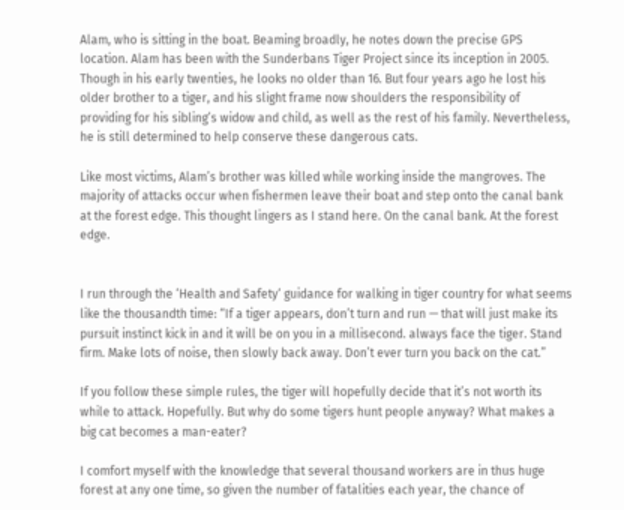Alam, who is sitting in the boat. Beaming broadly, he notes down the precise GPS location. Alam has been with the Sunderbans Tiger Project since its inception in 2005. Though in his early twenties, he looks no older than 16. But four years ago he lost his older brother to a tiger, and his slight frame now shoulders the responsibility of providing for his sibling’s widow and child, as well as the rest of his family. Nevertheless, he is still determined to help conserve these dangerous cats.

Like most victims, Alam’s brother was killed while working inside the mangroves. The majority of attacks occur when fishermen leave their boat and step onto the canal bank at the forest edge. This thought lingers as I stand here. On the canal bank. At the forest edge.


I run through the ‘Health and Safety‘ guidance for walking in tiger country for what seems like the thousandth time: “If a tiger appears, don’t turn and run — that will just make its pursuit instinct kick in and it will be on you in a millisecond. always face the tiger. Stand firm. Make lots of noise, then slowly back away. Don’t ever turn you back on the cat.”

If you follow these simple rules, the tiger will hopefully decide that it’s not worth its while to attack. Hopefully. But why do some tigers hunt people anyway? What makes a big cat becomes a man-eater?

I comfort myself with the knowledge that several thousand workers are in thus huge forest at any one time, so given the number of fatalities each year, the chance of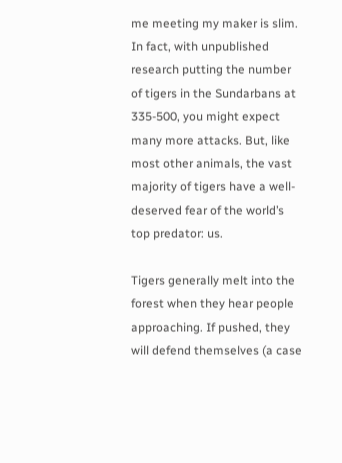me meeting my maker is slim. In fact, with unpublished research putting the number of tigers in the Sundarbans at 335-500, you might expect many more attacks. But, like most other animals, the vast majority of tigers have a well-deserved fear of the world’s top predator: us.

Tigers generally melt into the forest when they hear people approaching. If pushed, they will defend themselves (a case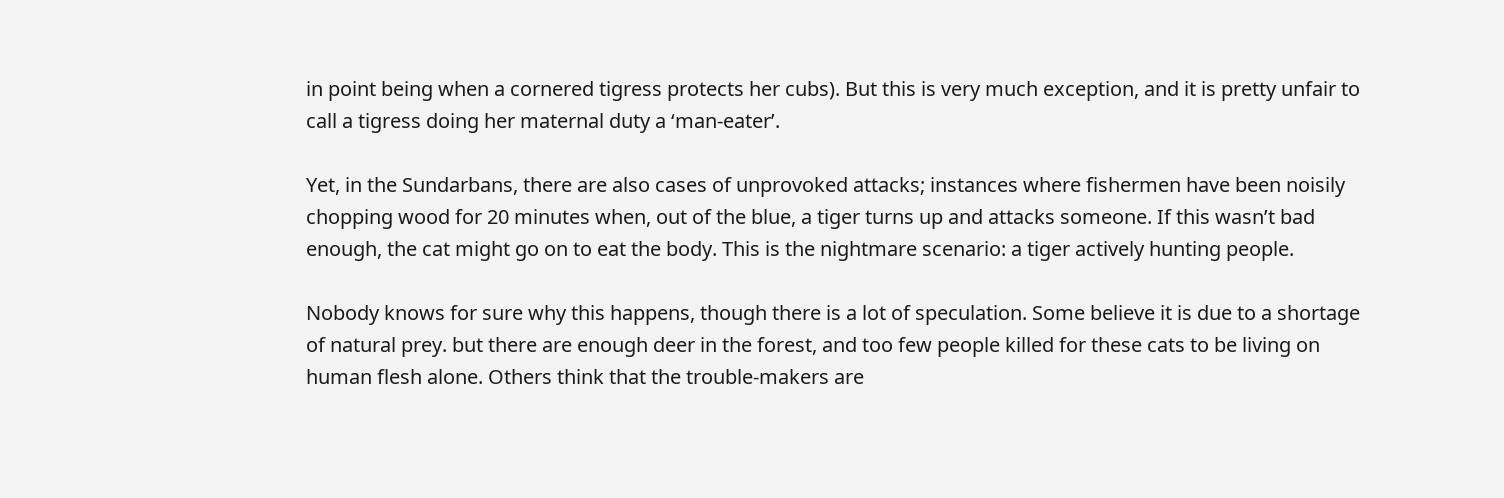in point being when a cornered tigress protects her cubs). But this is very much exception, and it is pretty unfair to call a tigress doing her maternal duty a ‘man-eater’.

Yet, in the Sundarbans, there are also cases of unprovoked attacks; instances where fishermen have been noisily chopping wood for 20 minutes when, out of the blue, a tiger turns up and attacks someone. If this wasn’t bad enough, the cat might go on to eat the body. This is the nightmare scenario: a tiger actively hunting people.

Nobody knows for sure why this happens, though there is a lot of speculation. Some believe it is due to a shortage of natural prey. but there are enough deer in the forest, and too few people killed for these cats to be living on human flesh alone. Others think that the trouble-makers are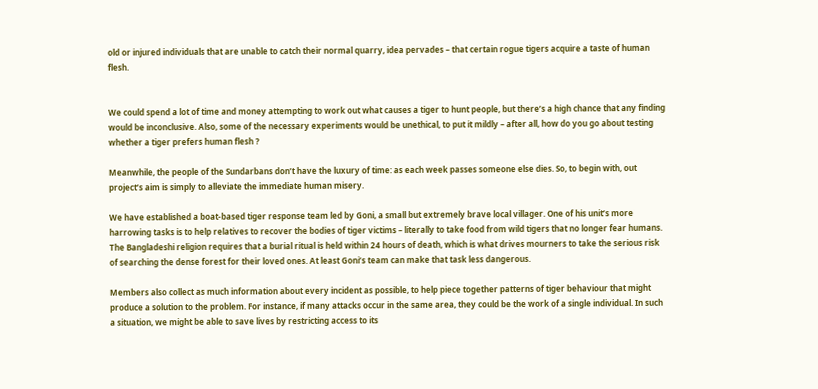old or injured individuals that are unable to catch their normal quarry, idea pervades – that certain rogue tigers acquire a taste of human flesh.


We could spend a lot of time and money attempting to work out what causes a tiger to hunt people, but there’s a high chance that any finding would be inconclusive. Also, some of the necessary experiments would be unethical, to put it mildly – after all, how do you go about testing whether a tiger prefers human flesh ?

Meanwhile, the people of the Sundarbans don’t have the luxury of time: as each week passes someone else dies. So, to begin with, out project’s aim is simply to alleviate the immediate human misery.

We have established a boat-based tiger response team led by Goni, a small but extremely brave local villager. One of his unit’s more harrowing tasks is to help relatives to recover the bodies of tiger victims – literally to take food from wild tigers that no longer fear humans. The Bangladeshi religion requires that a burial ritual is held within 24 hours of death, which is what drives mourners to take the serious risk of searching the dense forest for their loved ones. At least Goni’s team can make that task less dangerous.

Members also collect as much information about every incident as possible, to help piece together patterns of tiger behaviour that might produce a solution to the problem. For instance, if many attacks occur in the same area, they could be the work of a single individual. In such a situation, we might be able to save lives by restricting access to its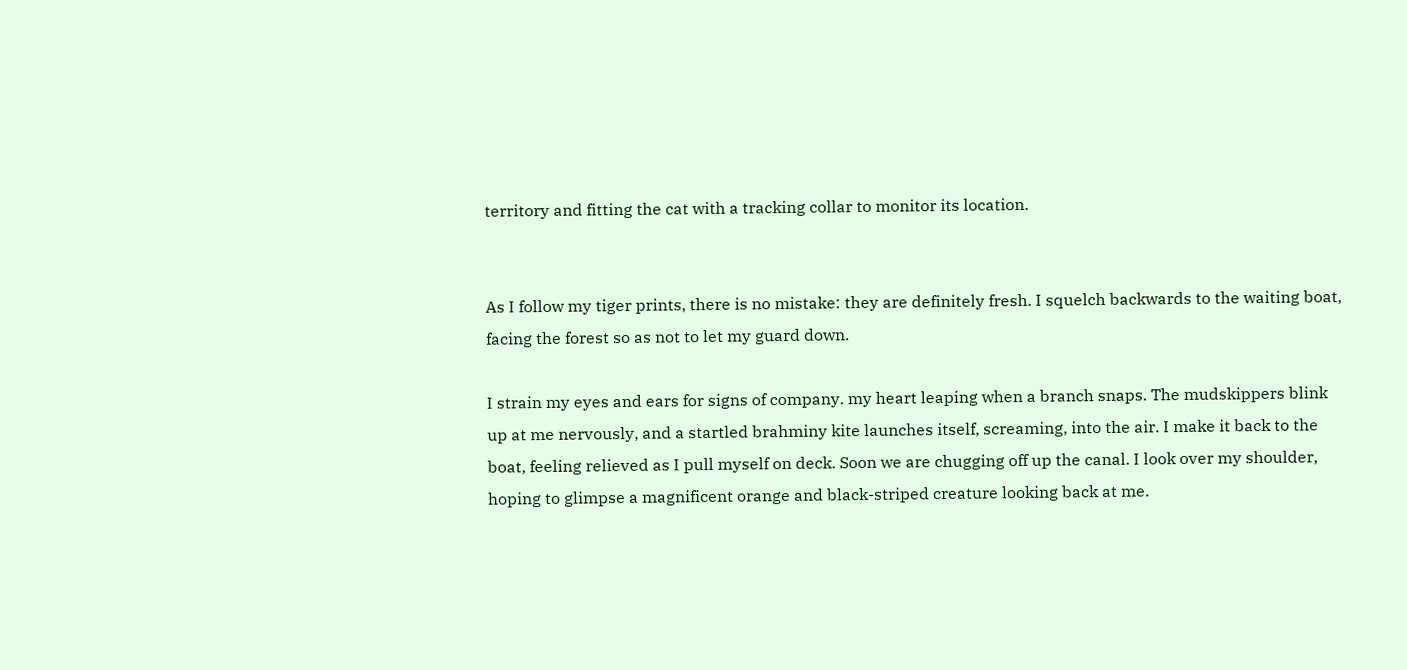territory and fitting the cat with a tracking collar to monitor its location.


As I follow my tiger prints, there is no mistake: they are definitely fresh. I squelch backwards to the waiting boat, facing the forest so as not to let my guard down.

I strain my eyes and ears for signs of company. my heart leaping when a branch snaps. The mudskippers blink up at me nervously, and a startled brahminy kite launches itself, screaming, into the air. I make it back to the boat, feeling relieved as I pull myself on deck. Soon we are chugging off up the canal. I look over my shoulder, hoping to glimpse a magnificent orange and black-striped creature looking back at me.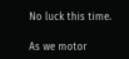No luck this time.

As we motor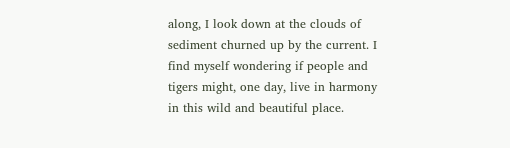along, I look down at the clouds of sediment churned up by the current. I find myself wondering if people and tigers might, one day, live in harmony in this wild and beautiful place.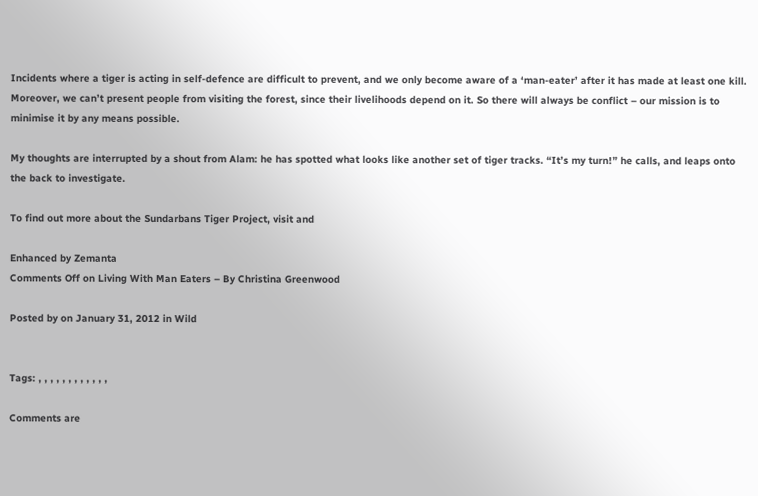Incidents where a tiger is acting in self-defence are difficult to prevent, and we only become aware of a ‘man-eater’ after it has made at least one kill. Moreover, we can’t present people from visiting the forest, since their livelihoods depend on it. So there will always be conflict – our mission is to minimise it by any means possible.

My thoughts are interrupted by a shout from Alam: he has spotted what looks like another set of tiger tracks. “It’s my turn!” he calls, and leaps onto the back to investigate.

To find out more about the Sundarbans Tiger Project, visit and

Enhanced by Zemanta
Comments Off on Living With Man Eaters – By Christina Greenwood

Posted by on January 31, 2012 in Wild


Tags: , , , , , , , , , , , ,

Comments are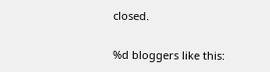closed.

%d bloggers like this: